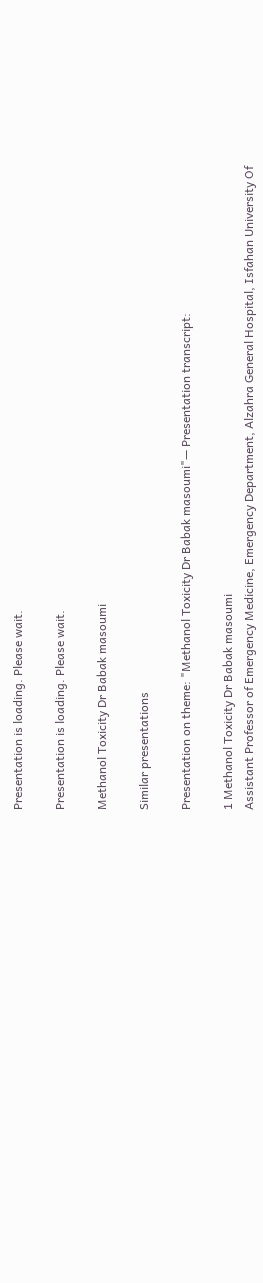Presentation is loading. Please wait.

Presentation is loading. Please wait.

Methanol Toxicity Dr Babak masoumi

Similar presentations

Presentation on theme: "Methanol Toxicity Dr Babak masoumi"— Presentation transcript:

1 Methanol Toxicity Dr Babak masoumi
Assistant Professor of Emergency Medicine, Emergency Department, Alzahra General Hospital, Isfahan University Of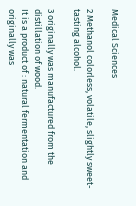Medical Sciences

2 Methanol colorless, volatile, slightly sweet-tasting alcohol.

3 originally was manufactured from the distillation of wood.
It is a product of : natural fermentation and originally was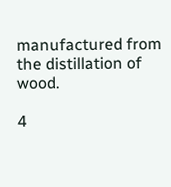manufactured from the distillation of wood.

4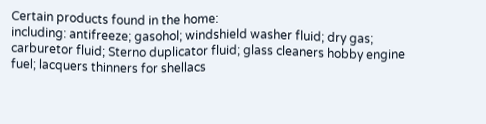Certain products found in the home:
including: antifreeze; gasohol; windshield washer fluid; dry gas; carburetor fluid; Sterno duplicator fluid; glass cleaners hobby engine fuel; lacquers thinners for shellacs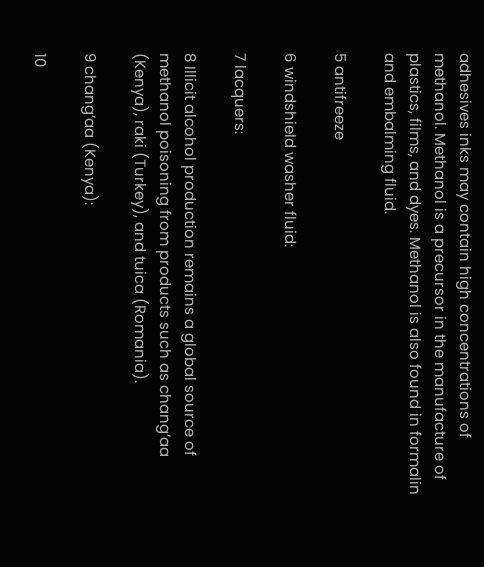adhesives inks may contain high concentrations of methanol. Methanol is a precursor in the manufacture of plastics, films, and dyes. Methanol is also found in formalin and embalming fluid.

5 antifreeze

6 windshield washer fluid:

7 lacquers:

8 Illicit alcohol production remains a global source of methanol poisoning from products such as chang’aa (Kenya), raki (Turkey), and tuica (Romania).

9 chang’aa (Kenya):

10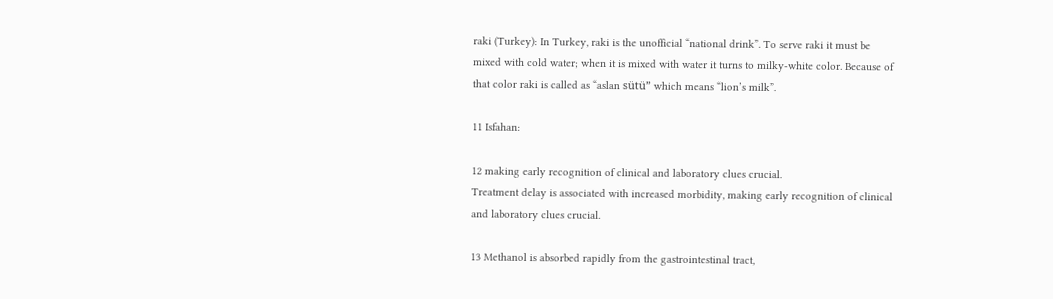raki (Turkey): In Turkey, raki is the unofficial “national drink”. To serve raki it must be mixed with cold water; when it is mixed with water it turns to milky-white color. Because of that color raki is called as “aslan sütü” which means “lion’s milk”.

11 Isfahan:

12 making early recognition of clinical and laboratory clues crucial.
Treatment delay is associated with increased morbidity, making early recognition of clinical and laboratory clues crucial.

13 Methanol is absorbed rapidly from the gastrointestinal tract,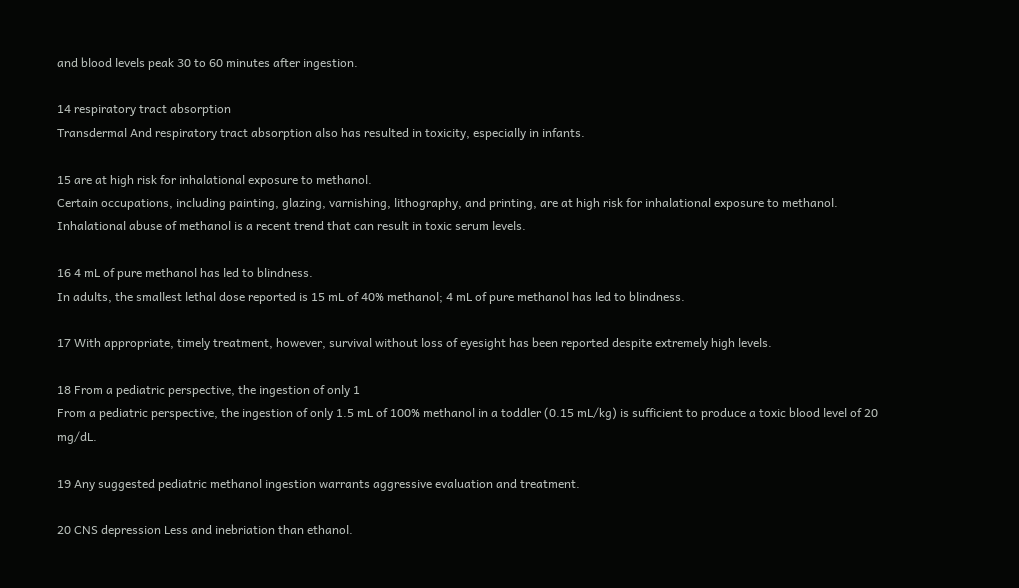and blood levels peak 30 to 60 minutes after ingestion.

14 respiratory tract absorption
Transdermal And respiratory tract absorption also has resulted in toxicity, especially in infants.

15 are at high risk for inhalational exposure to methanol.
Certain occupations, including painting, glazing, varnishing, lithography, and printing, are at high risk for inhalational exposure to methanol. Inhalational abuse of methanol is a recent trend that can result in toxic serum levels.

16 4 mL of pure methanol has led to blindness.
In adults, the smallest lethal dose reported is 15 mL of 40% methanol; 4 mL of pure methanol has led to blindness.

17 With appropriate, timely treatment, however, survival without loss of eyesight has been reported despite extremely high levels.

18 From a pediatric perspective, the ingestion of only 1
From a pediatric perspective, the ingestion of only 1.5 mL of 100% methanol in a toddler (0.15 mL/kg) is sufficient to produce a toxic blood level of 20 mg/dL.

19 Any suggested pediatric methanol ingestion warrants aggressive evaluation and treatment.

20 CNS depression Less and inebriation than ethanol.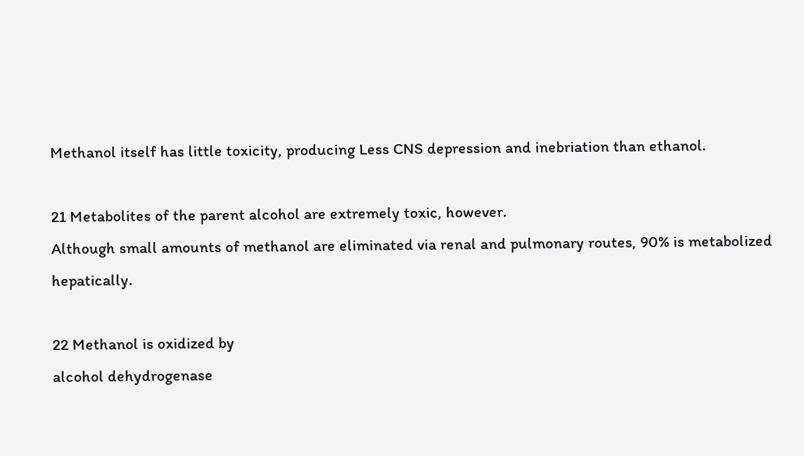Methanol itself has little toxicity, producing Less CNS depression and inebriation than ethanol.

21 Metabolites of the parent alcohol are extremely toxic, however.
Although small amounts of methanol are eliminated via renal and pulmonary routes, 90% is metabolized hepatically.

22 Methanol is oxidized by
alcohol dehydrogenase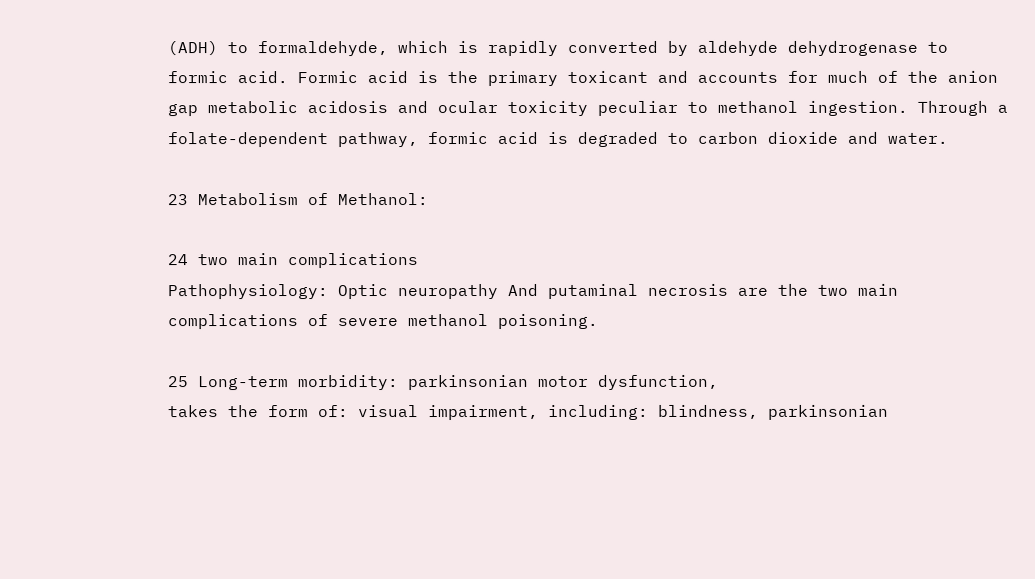(ADH) to formaldehyde, which is rapidly converted by aldehyde dehydrogenase to formic acid. Formic acid is the primary toxicant and accounts for much of the anion gap metabolic acidosis and ocular toxicity peculiar to methanol ingestion. Through a folate-dependent pathway, formic acid is degraded to carbon dioxide and water.

23 Metabolism of Methanol:

24 two main complications
Pathophysiology: Optic neuropathy And putaminal necrosis are the two main complications of severe methanol poisoning.

25 Long-term morbidity: parkinsonian motor dysfunction,
takes the form of: visual impairment, including: blindness, parkinsonian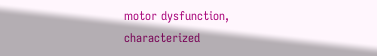motor dysfunction, characterized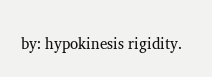by: hypokinesis rigidity.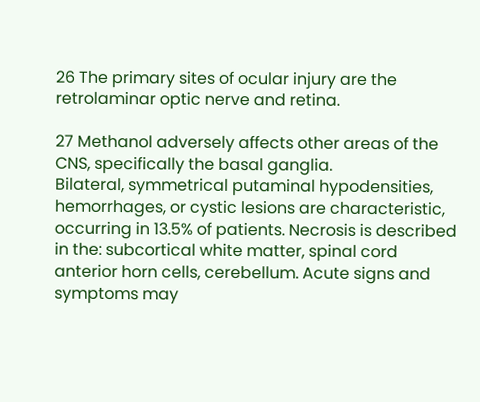26 The primary sites of ocular injury are the retrolaminar optic nerve and retina.

27 Methanol adversely affects other areas of the CNS, specifically the basal ganglia.
Bilateral, symmetrical putaminal hypodensities, hemorrhages, or cystic lesions are characteristic, occurring in 13.5% of patients. Necrosis is described in the: subcortical white matter, spinal cord anterior horn cells, cerebellum. Acute signs and symptoms may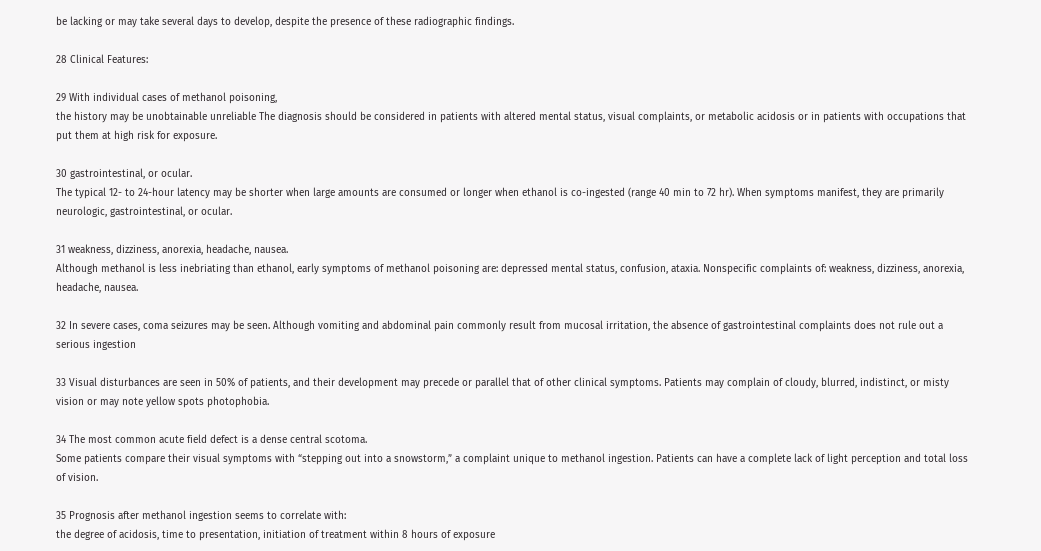be lacking or may take several days to develop, despite the presence of these radiographic findings.

28 Clinical Features:

29 With individual cases of methanol poisoning,
the history may be unobtainable unreliable The diagnosis should be considered in patients with altered mental status, visual complaints, or metabolic acidosis or in patients with occupations that put them at high risk for exposure.

30 gastrointestinal, or ocular.
The typical 12- to 24-hour latency may be shorter when large amounts are consumed or longer when ethanol is co-ingested (range 40 min to 72 hr). When symptoms manifest, they are primarily neurologic, gastrointestinal, or ocular.

31 weakness, dizziness, anorexia, headache, nausea.
Although methanol is less inebriating than ethanol, early symptoms of methanol poisoning are: depressed mental status, confusion, ataxia. Nonspecific complaints of: weakness, dizziness, anorexia, headache, nausea.

32 In severe cases, coma seizures may be seen. Although vomiting and abdominal pain commonly result from mucosal irritation, the absence of gastrointestinal complaints does not rule out a serious ingestion

33 Visual disturbances are seen in 50% of patients, and their development may precede or parallel that of other clinical symptoms. Patients may complain of cloudy, blurred, indistinct, or misty vision or may note yellow spots photophobia.

34 The most common acute field defect is a dense central scotoma.
Some patients compare their visual symptoms with “stepping out into a snowstorm,” a complaint unique to methanol ingestion. Patients can have a complete lack of light perception and total loss of vision.

35 Prognosis after methanol ingestion seems to correlate with:
the degree of acidosis, time to presentation, initiation of treatment within 8 hours of exposure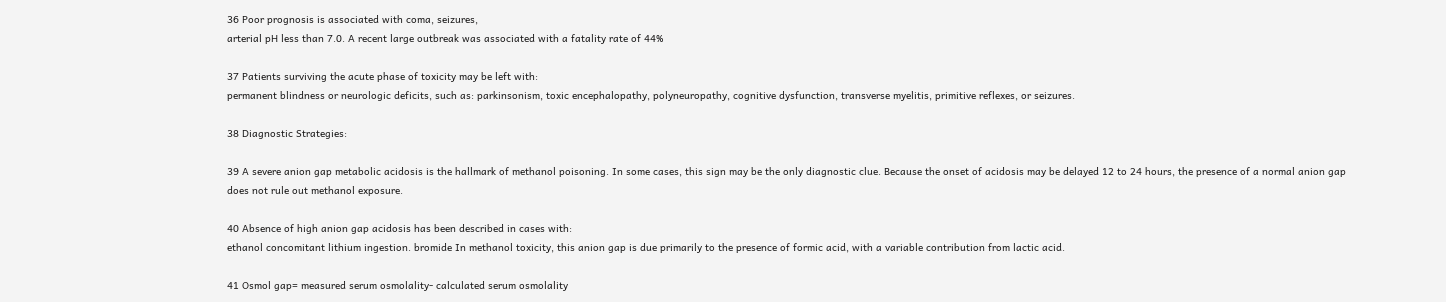36 Poor prognosis is associated with coma, seizures,
arterial pH less than 7.0. A recent large outbreak was associated with a fatality rate of 44%

37 Patients surviving the acute phase of toxicity may be left with:
permanent blindness or neurologic deficits, such as: parkinsonism, toxic encephalopathy, polyneuropathy, cognitive dysfunction, transverse myelitis, primitive reflexes, or seizures.

38 Diagnostic Strategies:

39 A severe anion gap metabolic acidosis is the hallmark of methanol poisoning. In some cases, this sign may be the only diagnostic clue. Because the onset of acidosis may be delayed 12 to 24 hours, the presence of a normal anion gap does not rule out methanol exposure.

40 Absence of high anion gap acidosis has been described in cases with:
ethanol concomitant lithium ingestion. bromide In methanol toxicity, this anion gap is due primarily to the presence of formic acid, with a variable contribution from lactic acid.

41 Osmol gap= measured serum osmolality- calculated serum osmolality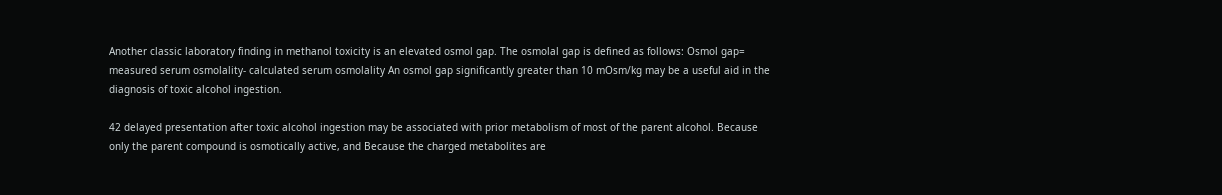Another classic laboratory finding in methanol toxicity is an elevated osmol gap. The osmolal gap is defined as follows: Osmol gap= measured serum osmolality- calculated serum osmolality An osmol gap significantly greater than 10 mOsm/kg may be a useful aid in the diagnosis of toxic alcohol ingestion.

42 delayed presentation after toxic alcohol ingestion may be associated with prior metabolism of most of the parent alcohol. Because only the parent compound is osmotically active, and Because the charged metabolites are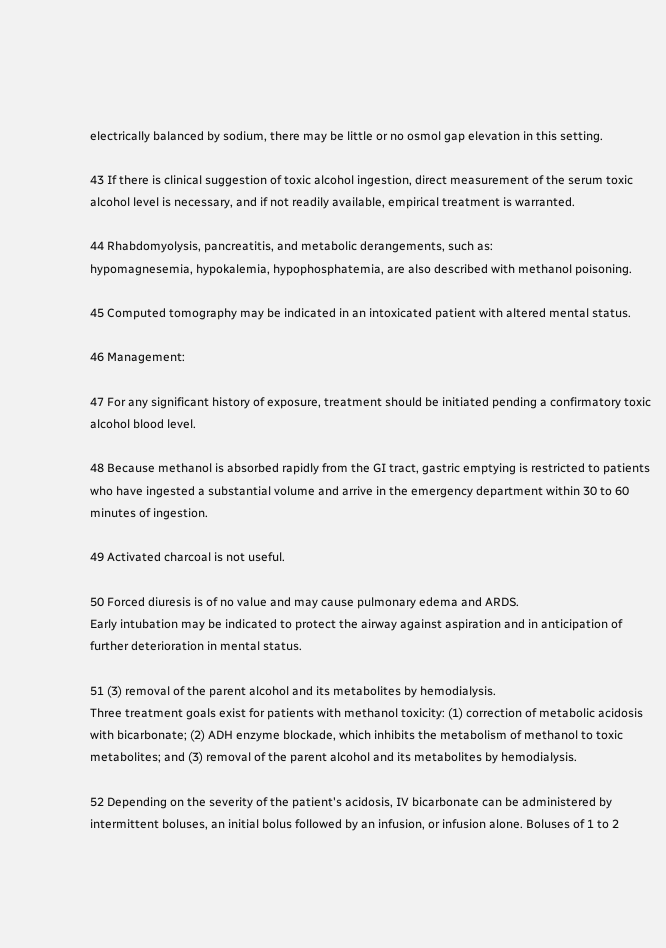electrically balanced by sodium, there may be little or no osmol gap elevation in this setting.

43 If there is clinical suggestion of toxic alcohol ingestion, direct measurement of the serum toxic alcohol level is necessary, and if not readily available, empirical treatment is warranted.

44 Rhabdomyolysis, pancreatitis, and metabolic derangements, such as:
hypomagnesemia, hypokalemia, hypophosphatemia, are also described with methanol poisoning.

45 Computed tomography may be indicated in an intoxicated patient with altered mental status.

46 Management:

47 For any significant history of exposure, treatment should be initiated pending a confirmatory toxic alcohol blood level.

48 Because methanol is absorbed rapidly from the GI tract, gastric emptying is restricted to patients who have ingested a substantial volume and arrive in the emergency department within 30 to 60 minutes of ingestion.

49 Activated charcoal is not useful.

50 Forced diuresis is of no value and may cause pulmonary edema and ARDS.
Early intubation may be indicated to protect the airway against aspiration and in anticipation of further deterioration in mental status.

51 (3) removal of the parent alcohol and its metabolites by hemodialysis.
Three treatment goals exist for patients with methanol toxicity: (1) correction of metabolic acidosis with bicarbonate; (2) ADH enzyme blockade, which inhibits the metabolism of methanol to toxic metabolites; and (3) removal of the parent alcohol and its metabolites by hemodialysis.

52 Depending on the severity of the patient's acidosis, IV bicarbonate can be administered by intermittent boluses, an initial bolus followed by an infusion, or infusion alone. Boluses of 1 to 2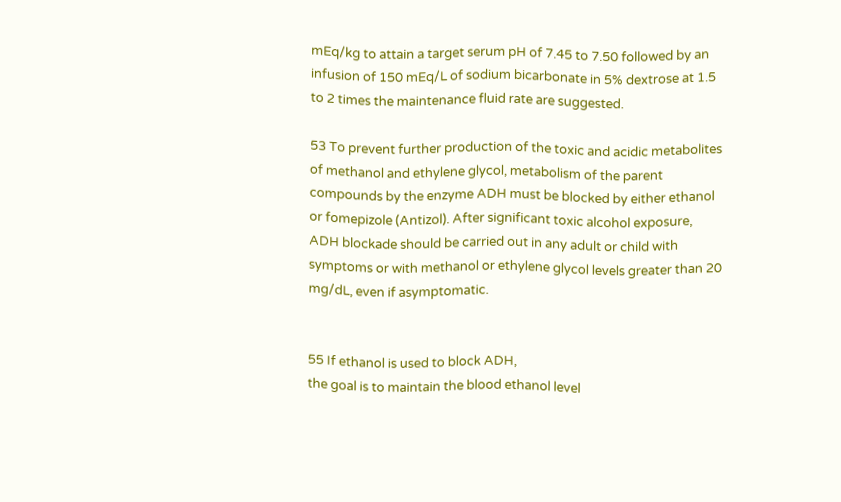mEq/kg to attain a target serum pH of 7.45 to 7.50 followed by an infusion of 150 mEq/L of sodium bicarbonate in 5% dextrose at 1.5 to 2 times the maintenance fluid rate are suggested.

53 To prevent further production of the toxic and acidic metabolites of methanol and ethylene glycol, metabolism of the parent compounds by the enzyme ADH must be blocked by either ethanol or fomepizole (Antizol). After significant toxic alcohol exposure, ADH blockade should be carried out in any adult or child with symptoms or with methanol or ethylene glycol levels greater than 20 mg/dL, even if asymptomatic.


55 If ethanol is used to block ADH,
the goal is to maintain the blood ethanol level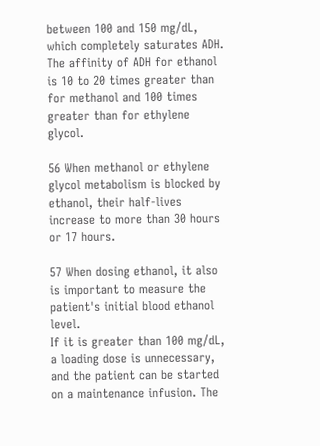between 100 and 150 mg/dL, which completely saturates ADH. The affinity of ADH for ethanol is 10 to 20 times greater than for methanol and 100 times greater than for ethylene glycol.

56 When methanol or ethylene glycol metabolism is blocked by ethanol, their half-lives increase to more than 30 hours or 17 hours.

57 When dosing ethanol, it also is important to measure the patient's initial blood ethanol level.
If it is greater than 100 mg/dL, a loading dose is unnecessary, and the patient can be started on a maintenance infusion. The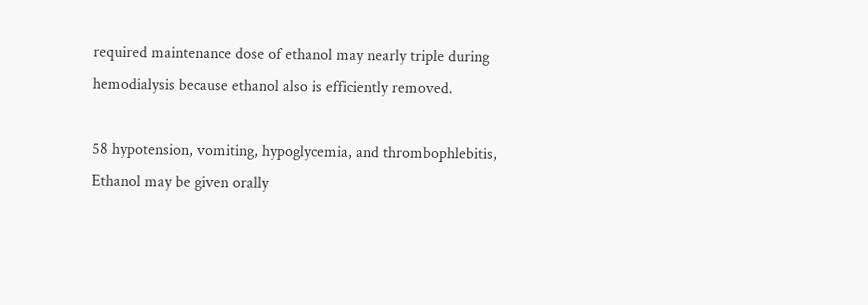required maintenance dose of ethanol may nearly triple during hemodialysis because ethanol also is efficiently removed.

58 hypotension, vomiting, hypoglycemia, and thrombophlebitis,
Ethanol may be given orally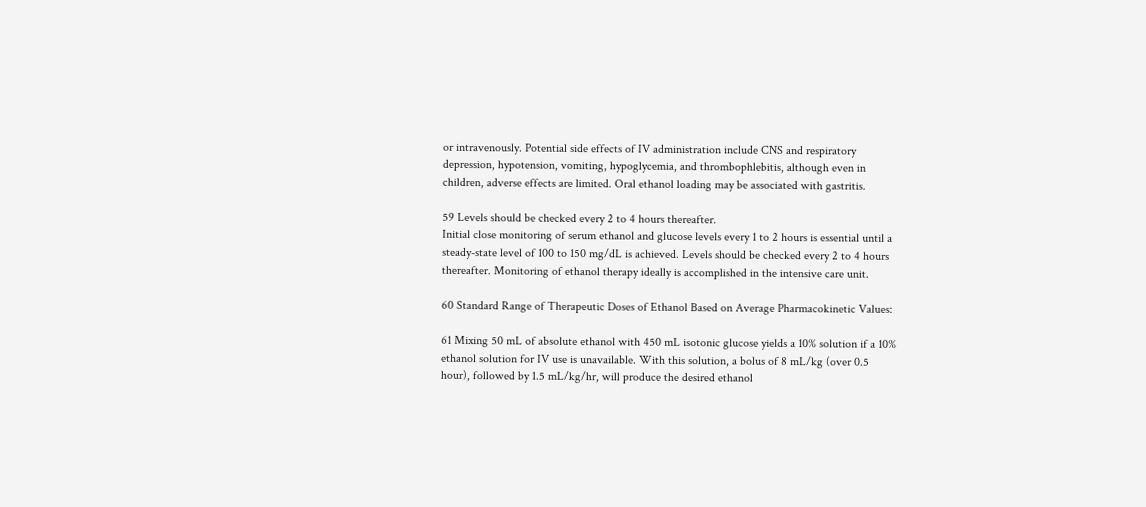or intravenously. Potential side effects of IV administration include CNS and respiratory depression, hypotension, vomiting, hypoglycemia, and thrombophlebitis, although even in children, adverse effects are limited. Oral ethanol loading may be associated with gastritis.

59 Levels should be checked every 2 to 4 hours thereafter.
Initial close monitoring of serum ethanol and glucose levels every 1 to 2 hours is essential until a steady-state level of 100 to 150 mg/dL is achieved. Levels should be checked every 2 to 4 hours thereafter. Monitoring of ethanol therapy ideally is accomplished in the intensive care unit.

60 Standard Range of Therapeutic Doses of Ethanol Based on Average Pharmacokinetic Values:

61 Mixing 50 mL of absolute ethanol with 450 mL isotonic glucose yields a 10% solution if a 10% ethanol solution for IV use is unavailable. With this solution, a bolus of 8 mL/kg (over 0.5 hour), followed by 1.5 mL/kg/hr, will produce the desired ethanol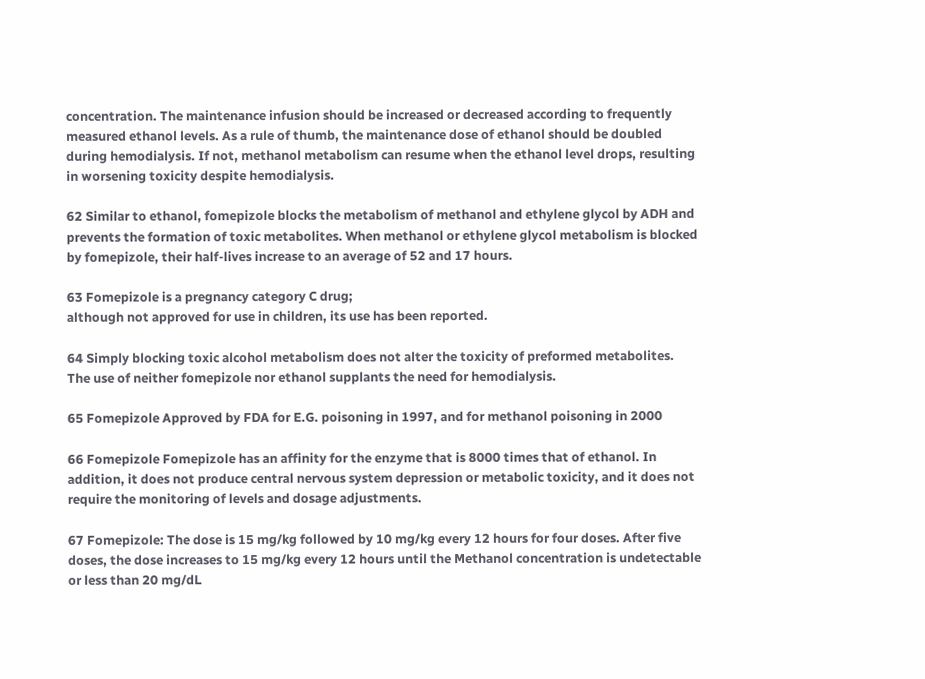concentration. The maintenance infusion should be increased or decreased according to frequently measured ethanol levels. As a rule of thumb, the maintenance dose of ethanol should be doubled during hemodialysis. If not, methanol metabolism can resume when the ethanol level drops, resulting in worsening toxicity despite hemodialysis.

62 Similar to ethanol, fomepizole blocks the metabolism of methanol and ethylene glycol by ADH and prevents the formation of toxic metabolites. When methanol or ethylene glycol metabolism is blocked by fomepizole, their half-lives increase to an average of 52 and 17 hours.

63 Fomepizole is a pregnancy category C drug;
although not approved for use in children, its use has been reported.

64 Simply blocking toxic alcohol metabolism does not alter the toxicity of preformed metabolites.
The use of neither fomepizole nor ethanol supplants the need for hemodialysis.

65 Fomepizole Approved by FDA for E.G. poisoning in 1997, and for methanol poisoning in 2000

66 Fomepizole Fomepizole has an affinity for the enzyme that is 8000 times that of ethanol. In addition, it does not produce central nervous system depression or metabolic toxicity, and it does not require the monitoring of levels and dosage adjustments.

67 Fomepizole: The dose is 15 mg/kg followed by 10 mg/kg every 12 hours for four doses. After five doses, the dose increases to 15 mg/kg every 12 hours until the Methanol concentration is undetectable or less than 20 mg/dL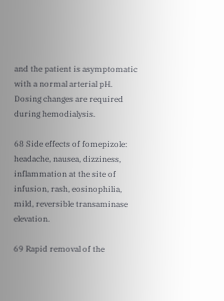and the patient is asymptomatic with a normal arterial pH. Dosing changes are required during hemodialysis.

68 Side effects of fomepizole:
headache, nausea, dizziness, inflammation at the site of infusion, rash, eosinophilia, mild, reversible transaminase elevation.

69 Rapid removal of the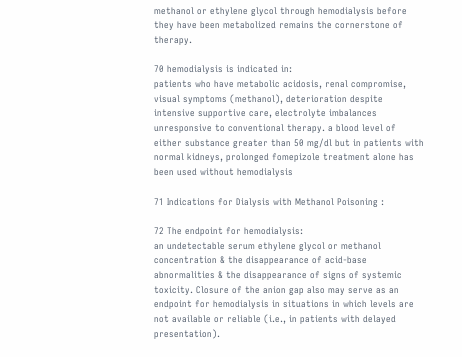methanol or ethylene glycol through hemodialysis before they have been metabolized remains the cornerstone of therapy.

70 hemodialysis is indicated in:
patients who have metabolic acidosis, renal compromise, visual symptoms (methanol), deterioration despite intensive supportive care, electrolyte imbalances unresponsive to conventional therapy. a blood level of either substance greater than 50 mg/dl but in patients with normal kidneys, prolonged fomepizole treatment alone has been used without hemodialysis

71 Indications for Dialysis with Methanol Poisoning :

72 The endpoint for hemodialysis:
an undetectable serum ethylene glycol or methanol concentration & the disappearance of acid-base abnormalities & the disappearance of signs of systemic toxicity. Closure of the anion gap also may serve as an endpoint for hemodialysis in situations in which levels are not available or reliable (i.e., in patients with delayed presentation).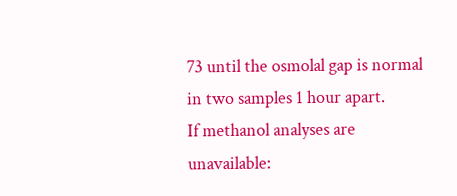73 until the osmolal gap is normal in two samples 1 hour apart.
If methanol analyses are unavailable: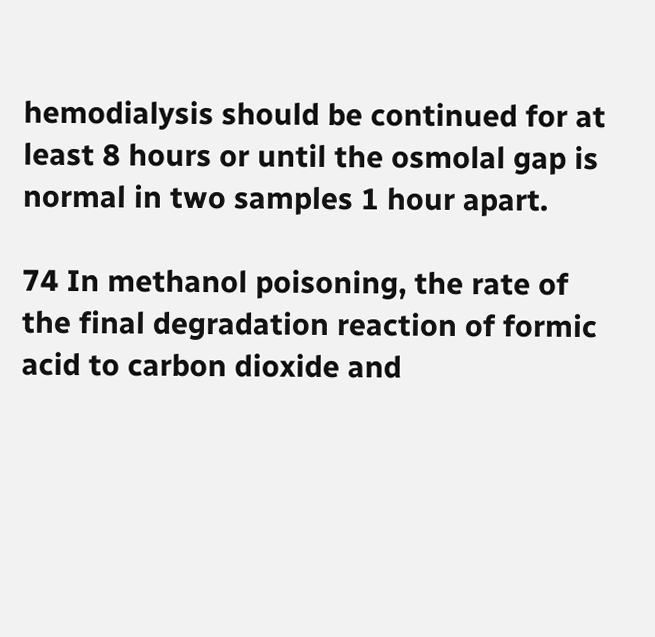hemodialysis should be continued for at least 8 hours or until the osmolal gap is normal in two samples 1 hour apart.

74 In methanol poisoning, the rate of the final degradation reaction of formic acid to carbon dioxide and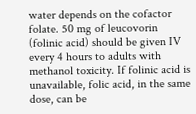water depends on the cofactor folate. 50 mg of leucovorin (folinic acid) should be given IV every 4 hours to adults with methanol toxicity. If folinic acid is unavailable, folic acid, in the same dose, can be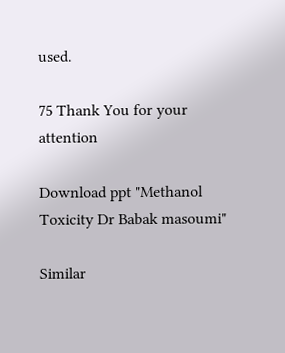used.

75 Thank You for your attention

Download ppt "Methanol Toxicity Dr Babak masoumi"

Similar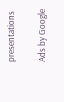presentations

Ads by Google